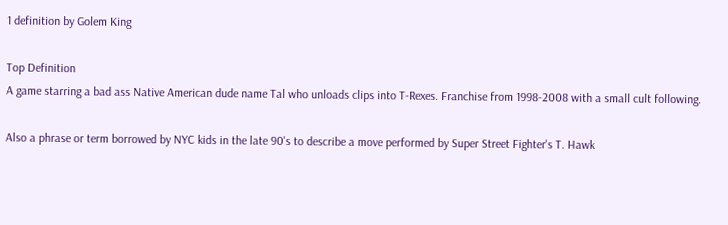1 definition by Golem King

Top Definition
A game starring a bad ass Native American dude name Tal who unloads clips into T-Rexes. Franchise from 1998-2008 with a small cult following.

Also a phrase or term borrowed by NYC kids in the late 90's to describe a move performed by Super Street Fighter's T. Hawk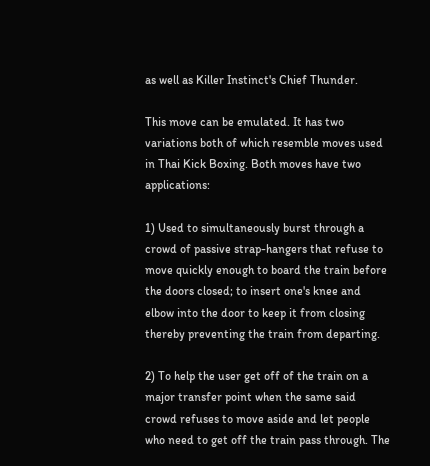as well as Killer Instinct's Chief Thunder.

This move can be emulated. It has two variations both of which resemble moves used in Thai Kick Boxing. Both moves have two applications:

1) Used to simultaneously burst through a crowd of passive strap-hangers that refuse to move quickly enough to board the train before the doors closed; to insert one's knee and elbow into the door to keep it from closing thereby preventing the train from departing.

2) To help the user get off of the train on a major transfer point when the same said crowd refuses to move aside and let people who need to get off the train pass through. The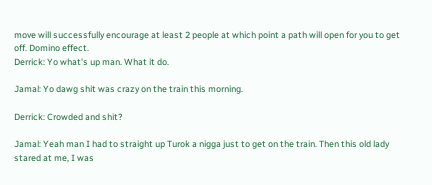move will successfully encourage at least 2 people at which point a path will open for you to get off. Domino effect.
Derrick: Yo what's up man. What it do.

Jamal: Yo dawg shit was crazy on the train this morning.

Derrick: Crowded and shit?

Jamal: Yeah man I had to straight up Turok a nigga just to get on the train. Then this old lady stared at me, I was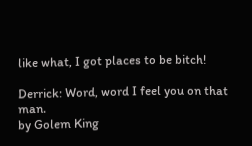like what, I got places to be bitch!

Derrick: Word, word I feel you on that man.
by Golem King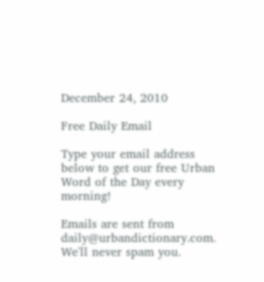December 24, 2010

Free Daily Email

Type your email address below to get our free Urban Word of the Day every morning!

Emails are sent from daily@urbandictionary.com. We'll never spam you.